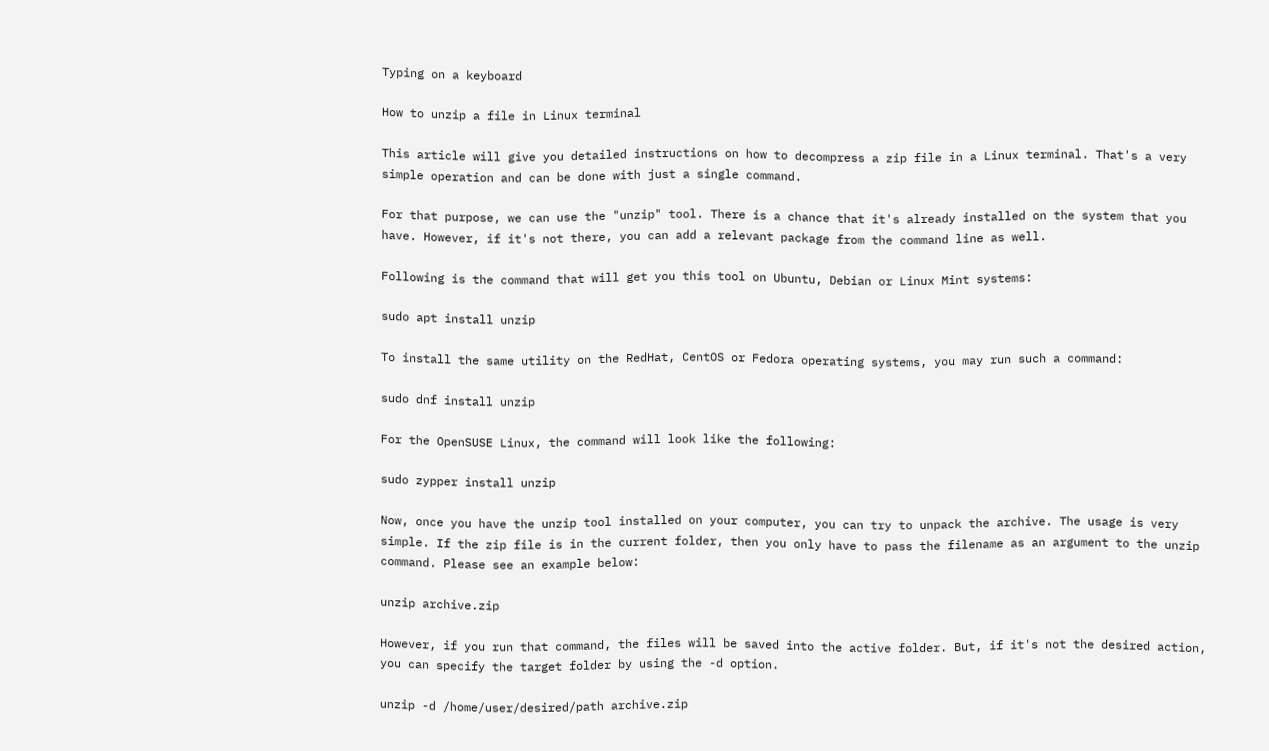Typing on a keyboard

How to unzip a file in Linux terminal

This article will give you detailed instructions on how to decompress a zip file in a Linux terminal. That's a very simple operation and can be done with just a single command.

For that purpose, we can use the "unzip" tool. There is a chance that it's already installed on the system that you have. However, if it's not there, you can add a relevant package from the command line as well.

Following is the command that will get you this tool on Ubuntu, Debian or Linux Mint systems:

sudo apt install unzip

To install the same utility on the RedHat, CentOS or Fedora operating systems, you may run such a command:

sudo dnf install unzip

For the OpenSUSE Linux, the command will look like the following:

sudo zypper install unzip

Now, once you have the unzip tool installed on your computer, you can try to unpack the archive. The usage is very simple. If the zip file is in the current folder, then you only have to pass the filename as an argument to the unzip command. Please see an example below:

unzip archive.zip

However, if you run that command, the files will be saved into the active folder. But, if it's not the desired action, you can specify the target folder by using the -d option.

unzip -d /home/user/desired/path archive.zip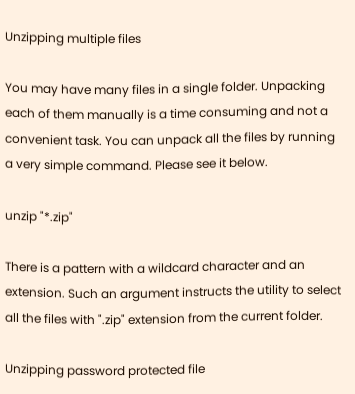Unzipping multiple files

You may have many files in a single folder. Unpacking each of them manually is a time consuming and not a convenient task. You can unpack all the files by running a very simple command. Please see it below.

unzip "*.zip"

There is a pattern with a wildcard character and an extension. Such an argument instructs the utility to select all the files with ".zip" extension from the current folder.

Unzipping password protected file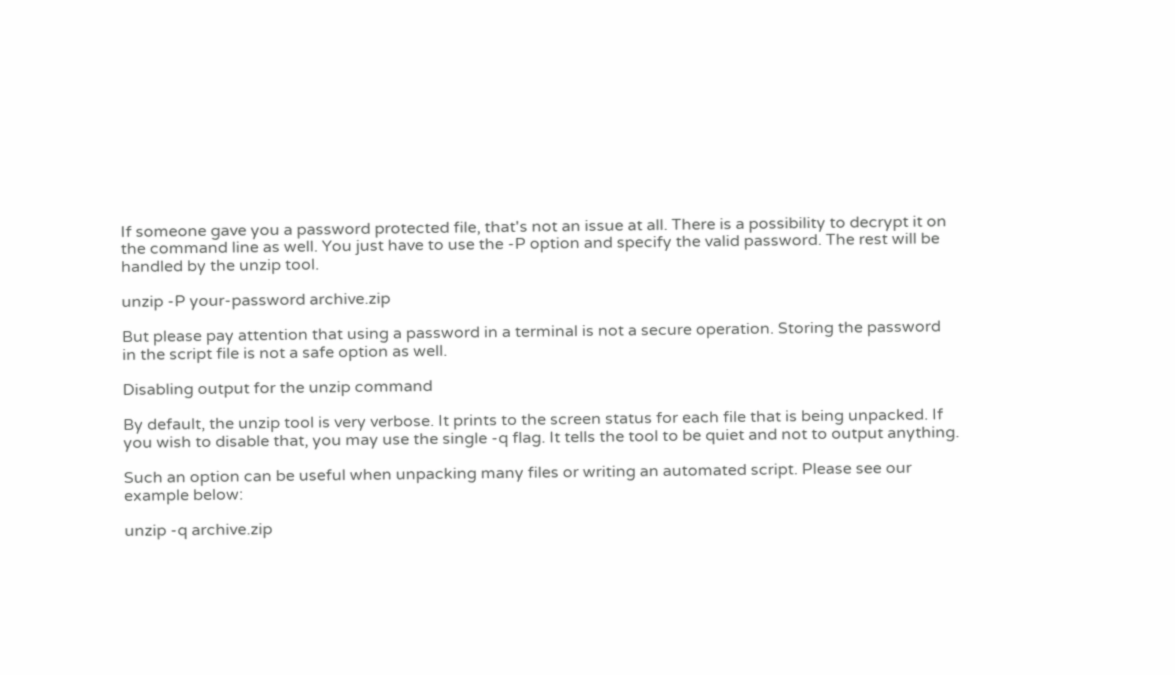If someone gave you a password protected file, that's not an issue at all. There is a possibility to decrypt it on the command line as well. You just have to use the -P option and specify the valid password. The rest will be handled by the unzip tool.

unzip -P your-password archive.zip

But please pay attention that using a password in a terminal is not a secure operation. Storing the password in the script file is not a safe option as well.

Disabling output for the unzip command

By default, the unzip tool is very verbose. It prints to the screen status for each file that is being unpacked. If you wish to disable that, you may use the single -q flag. It tells the tool to be quiet and not to output anything.

Such an option can be useful when unpacking many files or writing an automated script. Please see our example below:

unzip -q archive.zip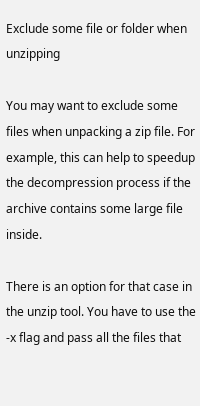Exclude some file or folder when unzipping

You may want to exclude some files when unpacking a zip file. For example, this can help to speedup the decompression process if the archive contains some large file inside.

There is an option for that case in the unzip tool. You have to use the -x flag and pass all the files that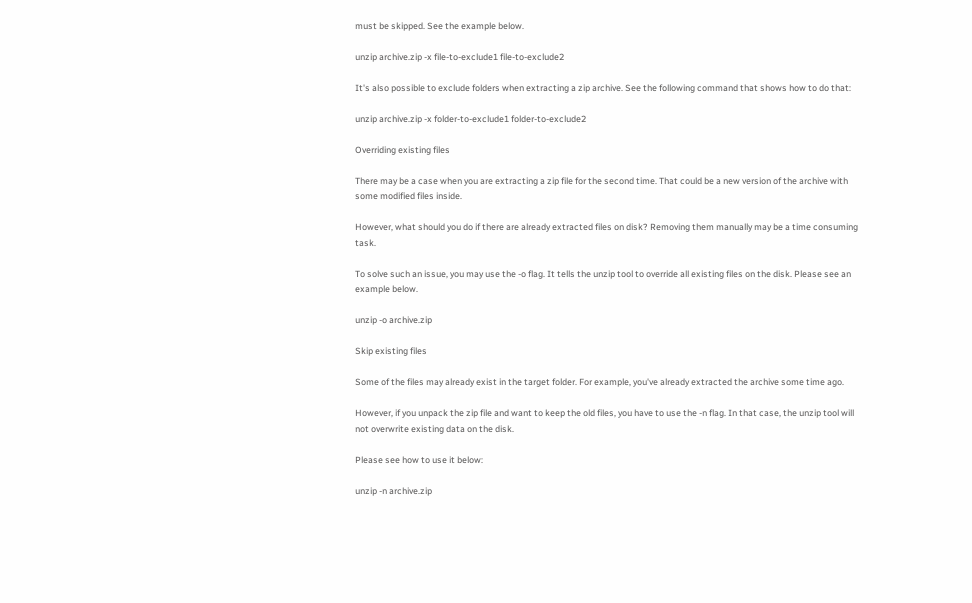must be skipped. See the example below.

unzip archive.zip -x file-to-exclude1 file-to-exclude2

It's also possible to exclude folders when extracting a zip archive. See the following command that shows how to do that:

unzip archive.zip -x folder-to-exclude1 folder-to-exclude2

Overriding existing files

There may be a case when you are extracting a zip file for the second time. That could be a new version of the archive with some modified files inside.

However, what should you do if there are already extracted files on disk? Removing them manually may be a time consuming task.

To solve such an issue, you may use the -o flag. It tells the unzip tool to override all existing files on the disk. Please see an example below.

unzip -o archive.zip

Skip existing files

Some of the files may already exist in the target folder. For example, you've already extracted the archive some time ago.

However, if you unpack the zip file and want to keep the old files, you have to use the -n flag. In that case, the unzip tool will not overwrite existing data on the disk.

Please see how to use it below:

unzip -n archive.zip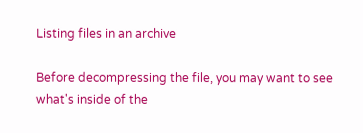Listing files in an archive

Before decompressing the file, you may want to see what's inside of the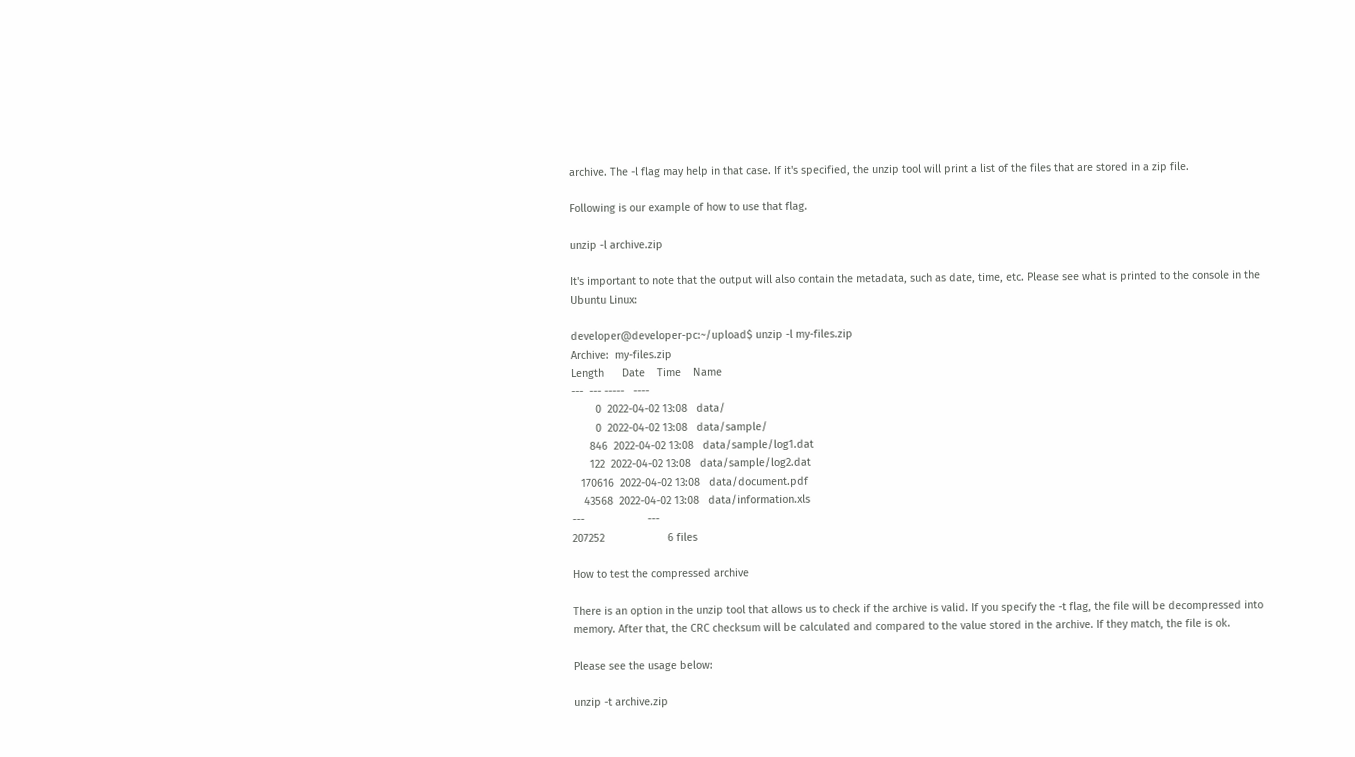archive. The -l flag may help in that case. If it's specified, the unzip tool will print a list of the files that are stored in a zip file.

Following is our example of how to use that flag.

unzip -l archive.zip

It's important to note that the output will also contain the metadata, such as date, time, etc. Please see what is printed to the console in the Ubuntu Linux:

developer@developer-pc:~/upload$ unzip -l my-files.zip
Archive:  my-files.zip
Length      Date    Time    Name
---  --- -----   ----
        0  2022-04-02 13:08   data/
        0  2022-04-02 13:08   data/sample/
      846  2022-04-02 13:08   data/sample/log1.dat
      122  2022-04-02 13:08   data/sample/log2.dat
   170616  2022-04-02 13:08   data/document.pdf
    43568  2022-04-02 13:08   data/information.xls
---                     ---
207252                     6 files

How to test the compressed archive

There is an option in the unzip tool that allows us to check if the archive is valid. If you specify the -t flag, the file will be decompressed into memory. After that, the CRC checksum will be calculated and compared to the value stored in the archive. If they match, the file is ok.

Please see the usage below:

unzip -t archive.zip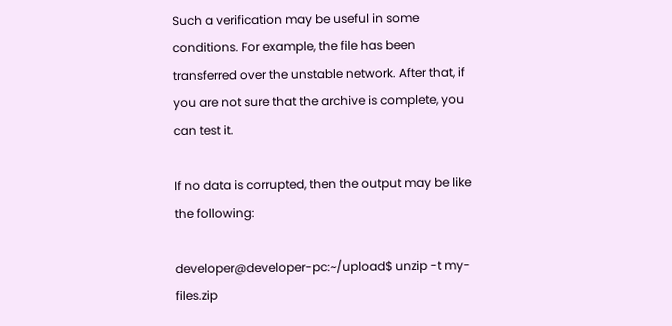Such a verification may be useful in some conditions. For example, the file has been transferred over the unstable network. After that, if you are not sure that the archive is complete, you can test it.

If no data is corrupted, then the output may be like the following:

developer@developer-pc:~/upload$ unzip -t my-files.zip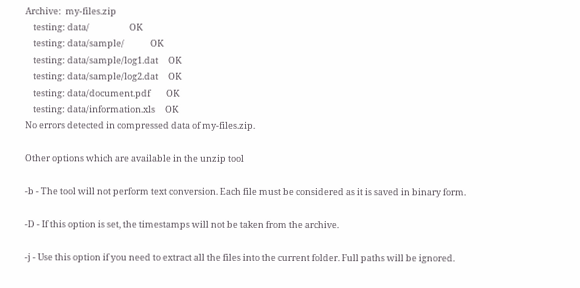Archive:  my-files.zip
    testing: data/                    OK
    testing: data/sample/             OK
    testing: data/sample/log1.dat     OK
    testing: data/sample/log2.dat     OK
    testing: data/document.pdf        OK
    testing: data/information.xls     OK
No errors detected in compressed data of my-files.zip.

Other options which are available in the unzip tool

-b - The tool will not perform text conversion. Each file must be considered as it is saved in binary form.

-D - If this option is set, the timestamps will not be taken from the archive.

-j - Use this option if you need to extract all the files into the current folder. Full paths will be ignored.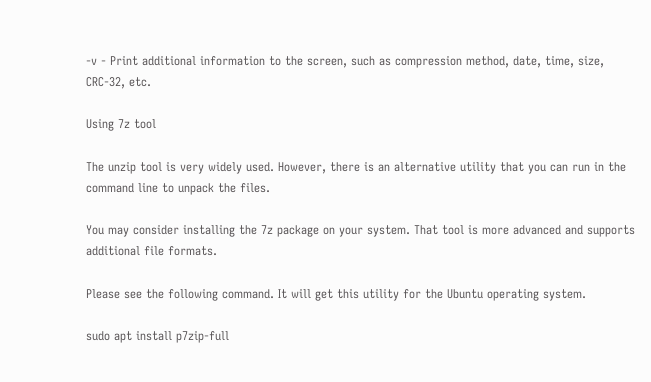-v - Print additional information to the screen, such as compression method, date, time, size, CRC-32, etc.

Using 7z tool

The unzip tool is very widely used. However, there is an alternative utility that you can run in the command line to unpack the files.

You may consider installing the 7z package on your system. That tool is more advanced and supports additional file formats.

Please see the following command. It will get this utility for the Ubuntu operating system.

sudo apt install p7zip-full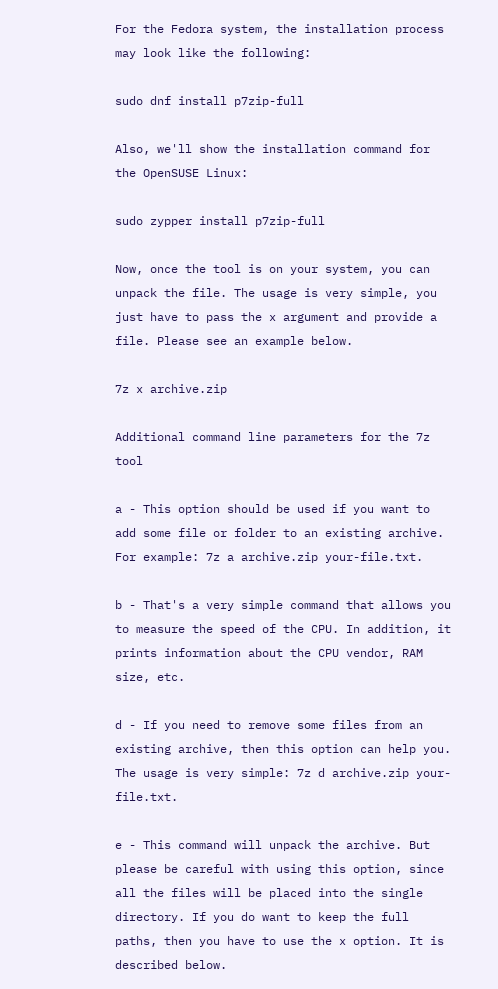For the Fedora system, the installation process may look like the following:

sudo dnf install p7zip-full

Also, we'll show the installation command for the OpenSUSE Linux:

sudo zypper install p7zip-full

Now, once the tool is on your system, you can unpack the file. The usage is very simple, you just have to pass the x argument and provide a file. Please see an example below.

7z x archive.zip

Additional command line parameters for the 7z tool

a - This option should be used if you want to add some file or folder to an existing archive. For example: 7z a archive.zip your-file.txt.

b - That's a very simple command that allows you to measure the speed of the CPU. In addition, it prints information about the CPU vendor, RAM size, etc.

d - If you need to remove some files from an existing archive, then this option can help you. The usage is very simple: 7z d archive.zip your-file.txt.

e - This command will unpack the archive. But please be careful with using this option, since all the files will be placed into the single directory. If you do want to keep the full paths, then you have to use the x option. It is described below.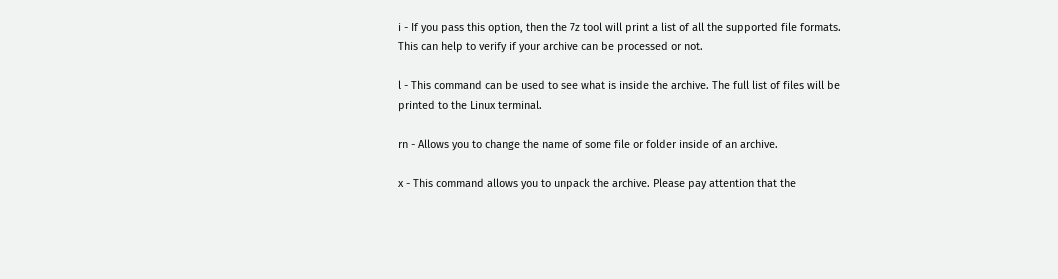i - If you pass this option, then the 7z tool will print a list of all the supported file formats. This can help to verify if your archive can be processed or not.

l - This command can be used to see what is inside the archive. The full list of files will be printed to the Linux terminal.

rn - Allows you to change the name of some file or folder inside of an archive.

x - This command allows you to unpack the archive. Please pay attention that the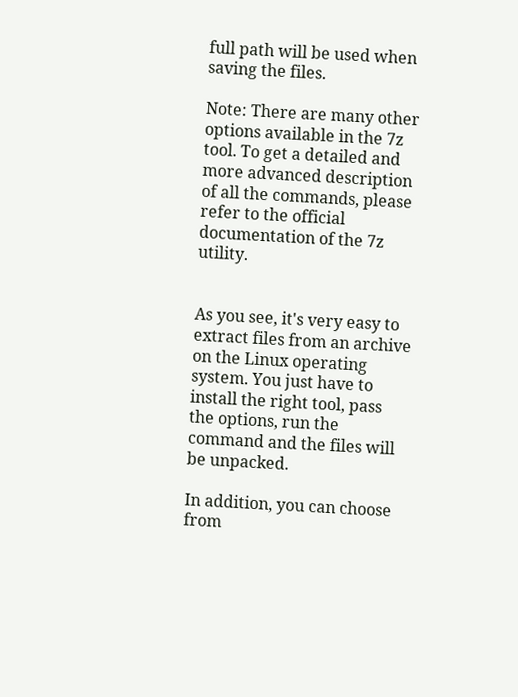full path will be used when saving the files.

Note: There are many other options available in the 7z tool. To get a detailed and more advanced description of all the commands, please refer to the official documentation of the 7z utility.


As you see, it's very easy to extract files from an archive on the Linux operating system. You just have to install the right tool, pass the options, run the command and the files will be unpacked.

In addition, you can choose from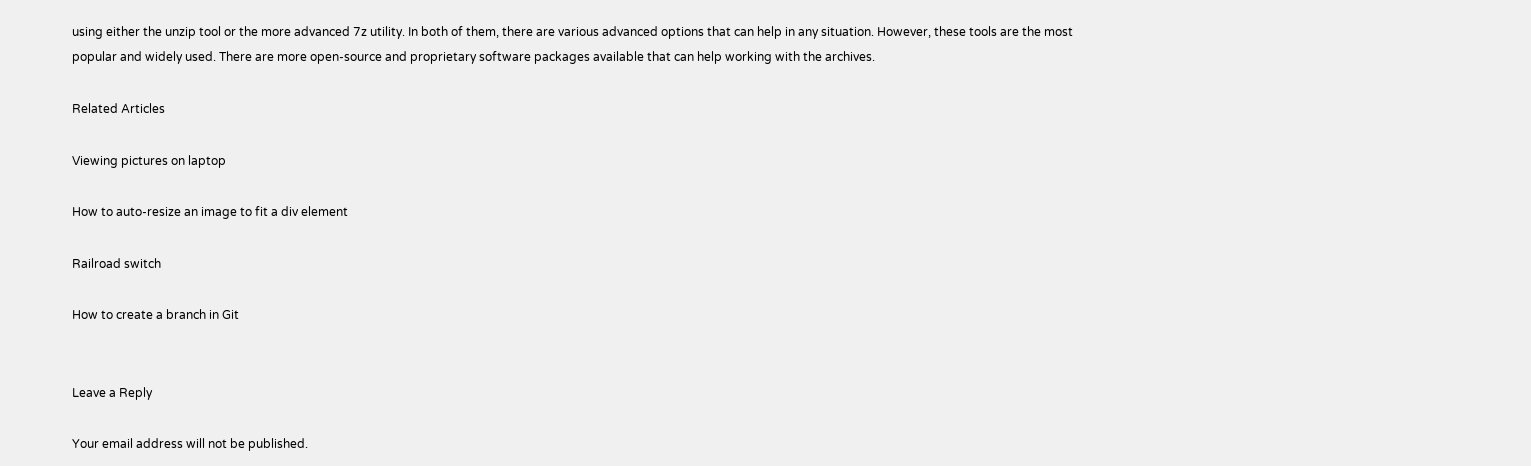using either the unzip tool or the more advanced 7z utility. In both of them, there are various advanced options that can help in any situation. However, these tools are the most popular and widely used. There are more open-source and proprietary software packages available that can help working with the archives.

Related Articles

Viewing pictures on laptop

How to auto-resize an image to fit a div element

Railroad switch

How to create a branch in Git


Leave a Reply

Your email address will not be published.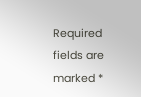Required fields are marked *